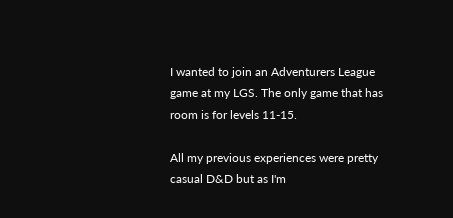I wanted to join an Adventurers League game at my LGS. The only game that has room is for levels 11-15.

All my previous experiences were pretty casual D&D but as I'm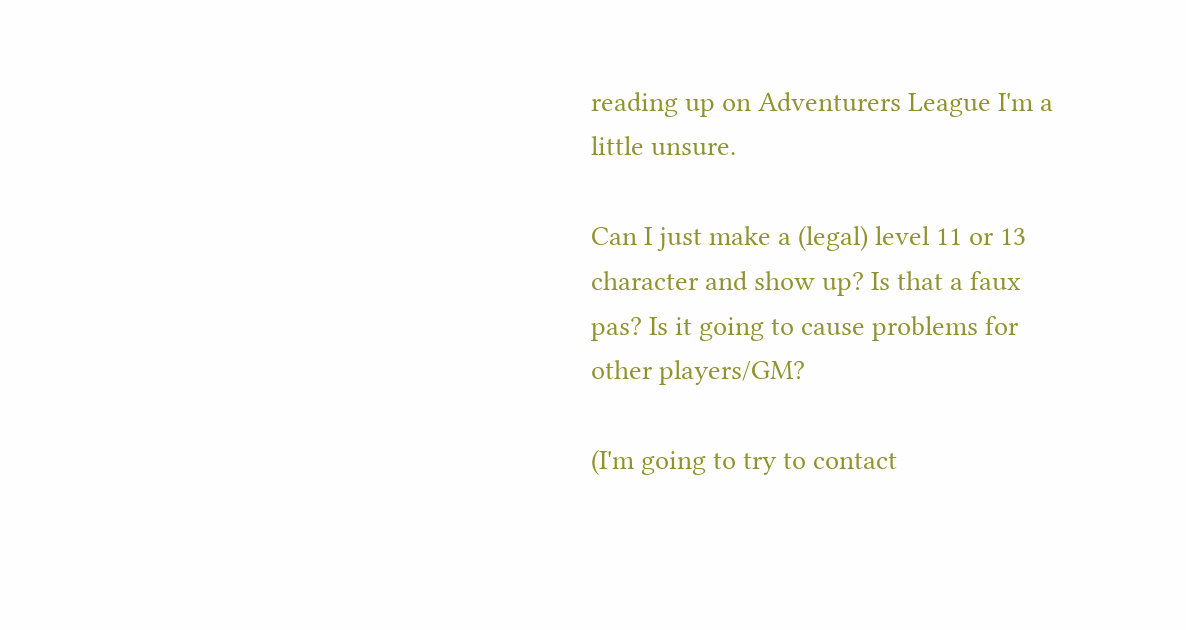reading up on Adventurers League I'm a little unsure.

Can I just make a (legal) level 11 or 13 character and show up? Is that a faux pas? Is it going to cause problems for other players/GM?

(I'm going to try to contact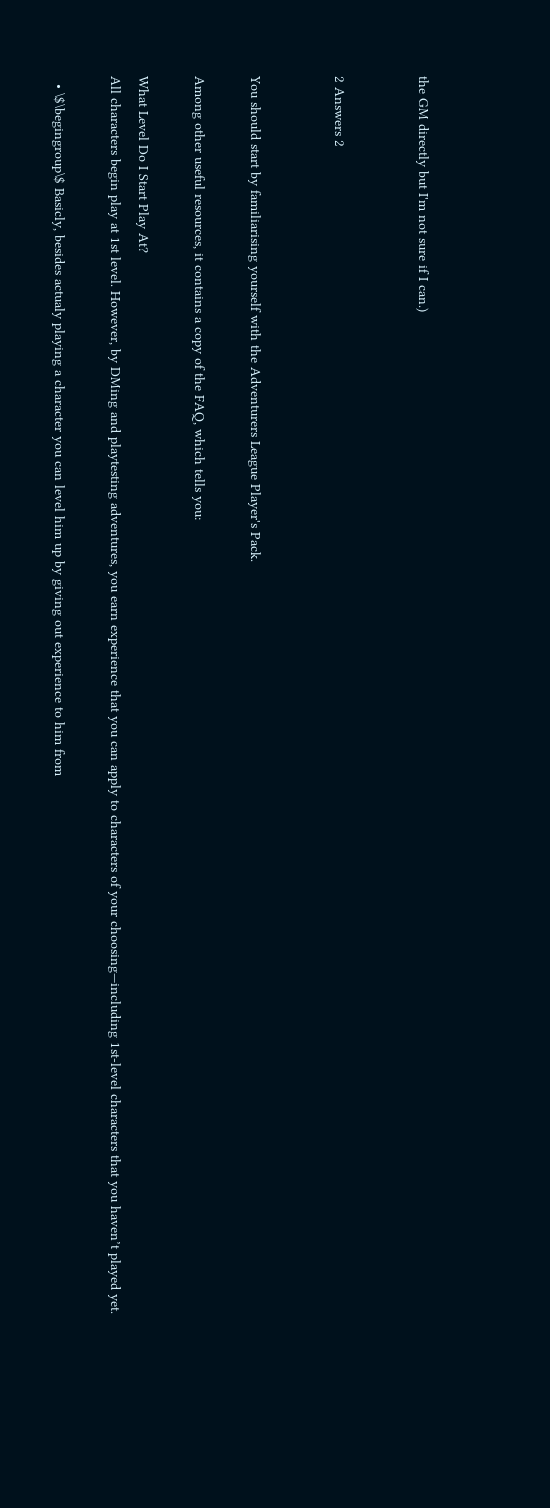the GM directly but I'm not sure if I can.)


2 Answers 2


You should start by familiarising yourself with the Adventurers League Player's Pack.

Among other useful resources, it contains a copy of the FAQ, which tells you:

What Level Do I Start Play At?
All characters begin play at 1st level. However, by DMing and playtesting adventures, you earn experience that you can apply to characters of your choosing—including 1st-level characters that you haven’t played yet.

  • \$\begingroup\$ Basicly, besides actualy playing a character you can level him up by giving out experience to him from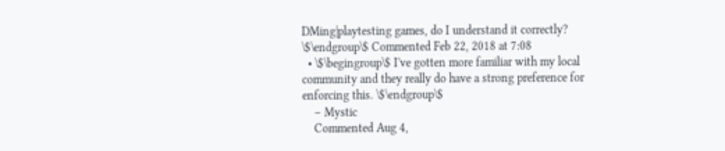DMing|playtesting games, do I understand it correctly? \$\endgroup\$ Commented Feb 22, 2018 at 7:08
  • \$\begingroup\$ I've gotten more familiar with my local community and they really do have a strong preference for enforcing this. \$\endgroup\$
    – Mystic
    Commented Aug 4,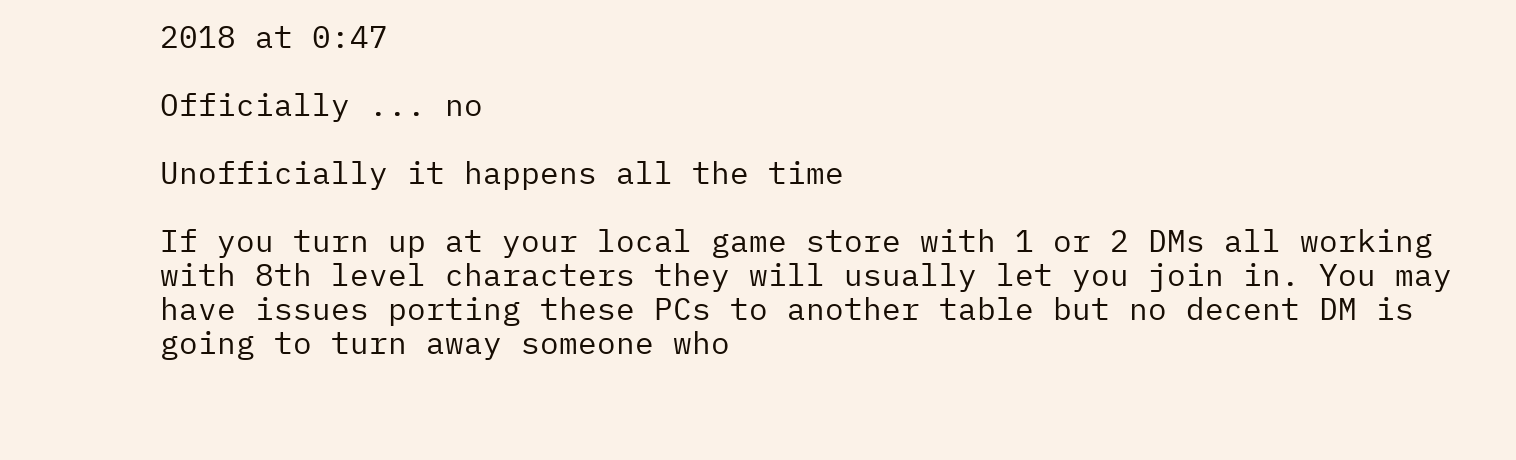2018 at 0:47

Officially ... no

Unofficially it happens all the time

If you turn up at your local game store with 1 or 2 DMs all working with 8th level characters they will usually let you join in. You may have issues porting these PCs to another table but no decent DM is going to turn away someone who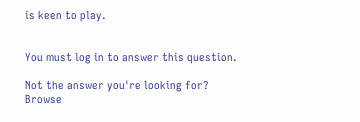is keen to play.


You must log in to answer this question.

Not the answer you're looking for? Browse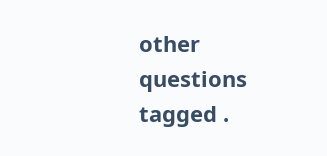other questions tagged .